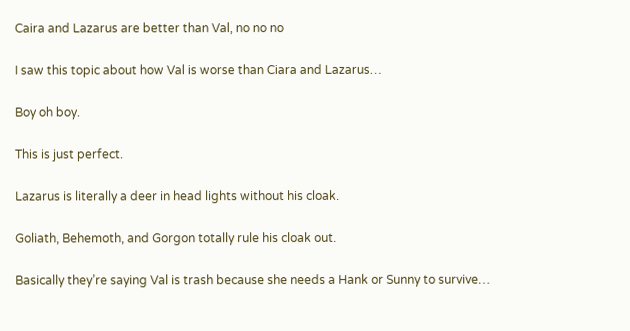Caira and Lazarus are better than Val, no no no

I saw this topic about how Val is worse than Ciara and Lazarus…

Boy oh boy.

This is just perfect.

Lazarus is literally a deer in head lights without his cloak.

Goliath, Behemoth, and Gorgon totally rule his cloak out.

Basically they’re saying Val is trash because she needs a Hank or Sunny to survive…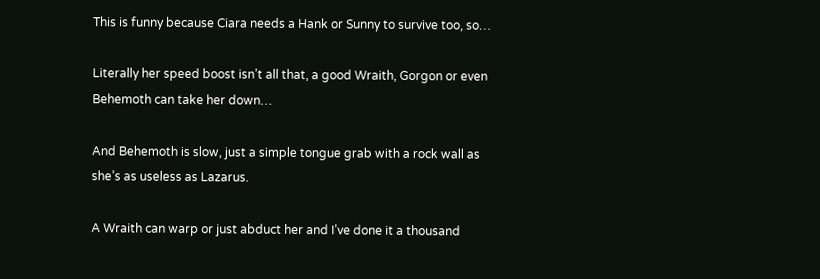This is funny because Ciara needs a Hank or Sunny to survive too, so…

Literally her speed boost isn’t all that, a good Wraith, Gorgon or even Behemoth can take her down…

And Behemoth is slow, just a simple tongue grab with a rock wall as she’s as useless as Lazarus.

A Wraith can warp or just abduct her and I’ve done it a thousand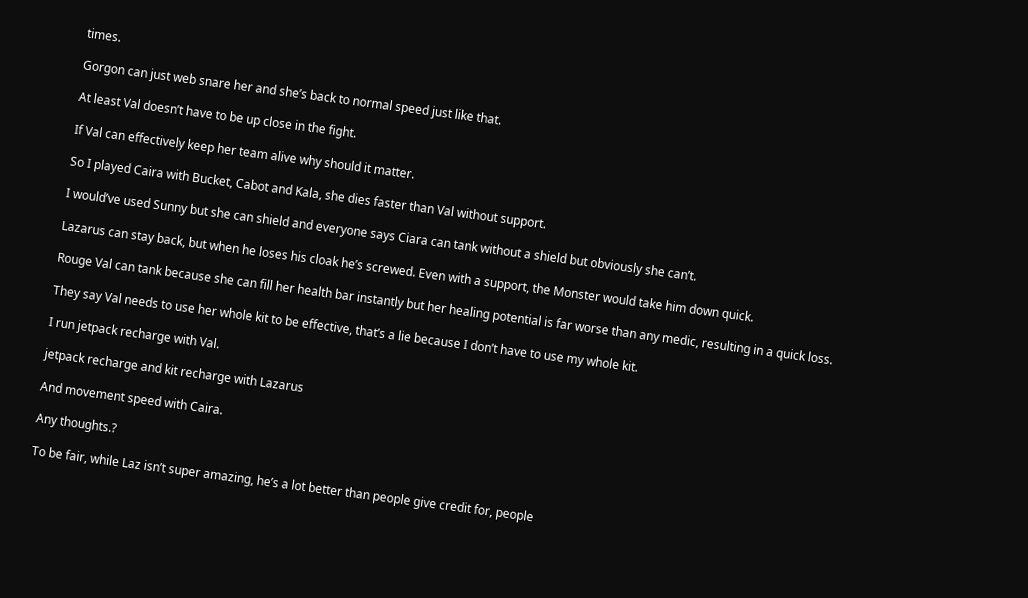times.

Gorgon can just web snare her and she’s back to normal speed just like that.

At least Val doesn’t have to be up close in the fight.

If Val can effectively keep her team alive why should it matter.

So I played Caira with Bucket, Cabot and Kala, she dies faster than Val without support.

I would’ve used Sunny but she can shield and everyone says Ciara can tank without a shield but obviously she can’t.

Lazarus can stay back, but when he loses his cloak he’s screwed. Even with a support, the Monster would take him down quick.

Rouge Val can tank because she can fill her health bar instantly but her healing potential is far worse than any medic, resulting in a quick loss.

They say Val needs to use her whole kit to be effective, that’s a lie because I don’t have to use my whole kit.

I run jetpack recharge with Val.

jetpack recharge and kit recharge with Lazarus

And movement speed with Caira.

Any thoughts.?

To be fair, while Laz isn’t super amazing, he’s a lot better than people give credit for, people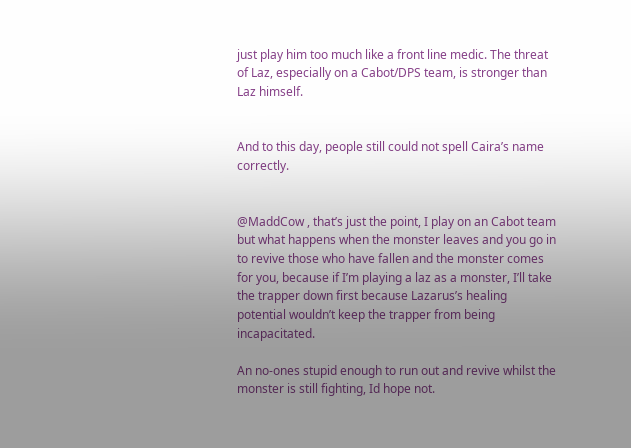just play him too much like a front line medic. The threat of Laz, especially on a Cabot/DPS team, is stronger than Laz himself.


And to this day, people still could not spell Caira’s name correctly.


@MaddCow , that’s just the point, I play on an Cabot team but what happens when the monster leaves and you go in to revive those who have fallen and the monster comes for you, because if I’m playing a laz as a monster, I’ll take the trapper down first because Lazarus’s healing potential wouldn’t keep the trapper from being incapacitated.

An no-ones stupid enough to run out and revive whilst the monster is still fighting, Id hope not.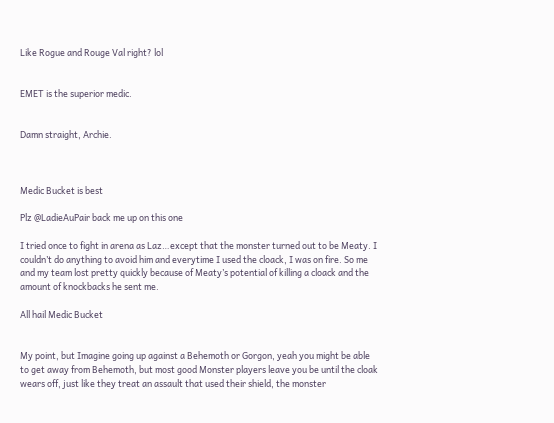Like Rogue and Rouge Val right? lol


EMET is the superior medic.


Damn straight, Archie.



Medic Bucket is best

Plz @LadieAuPair back me up on this one

I tried once to fight in arena as Laz…except that the monster turned out to be Meaty. I couldn’t do anything to avoid him and everytime I used the cloack, I was on fire. So me and my team lost pretty quickly because of Meaty’s potential of killing a cloack and the amount of knockbacks he sent me.

All hail Medic Bucket


My point, but Imagine going up against a Behemoth or Gorgon, yeah you might be able to get away from Behemoth, but most good Monster players leave you be until the cloak wears off, just like they treat an assault that used their shield, the monster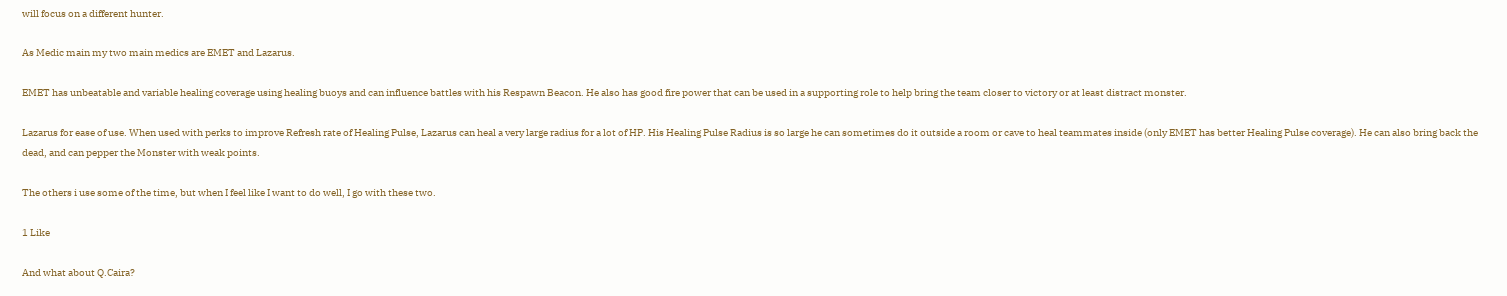will focus on a different hunter.

As Medic main my two main medics are EMET and Lazarus.

EMET has unbeatable and variable healing coverage using healing buoys and can influence battles with his Respawn Beacon. He also has good fire power that can be used in a supporting role to help bring the team closer to victory or at least distract monster.

Lazarus for ease of use. When used with perks to improve Refresh rate of Healing Pulse, Lazarus can heal a very large radius for a lot of HP. His Healing Pulse Radius is so large he can sometimes do it outside a room or cave to heal teammates inside (only EMET has better Healing Pulse coverage). He can also bring back the dead, and can pepper the Monster with weak points.

The others i use some of the time, but when I feel like I want to do well, I go with these two.

1 Like

And what about Q.Caira?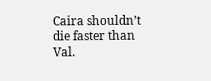Caira shouldn’t die faster than Val.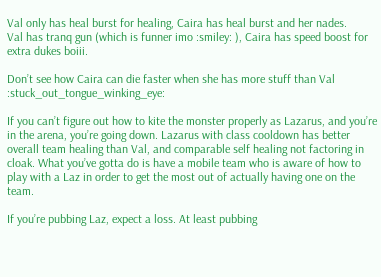Val only has heal burst for healing, Caira has heal burst and her nades.
Val has tranq gun (which is funner imo :smiley: ), Caira has speed boost for extra dukes boiii.

Don’t see how Caira can die faster when she has more stuff than Val :stuck_out_tongue_winking_eye:

If you can’t figure out how to kite the monster properly as Lazarus, and you’re in the arena, you’re going down. Lazarus with class cooldown has better overall team healing than Val, and comparable self healing not factoring in cloak. What you’ve gotta do is have a mobile team who is aware of how to play with a Laz in order to get the most out of actually having one on the team.

If you’re pubbing Laz, expect a loss. At least pubbing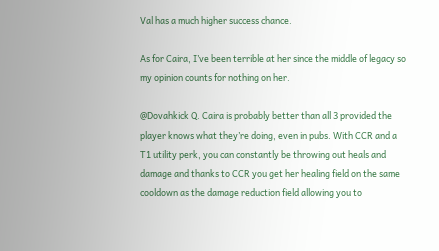Val has a much higher success chance.

As for Caira, I’ve been terrible at her since the middle of legacy so my opinion counts for nothing on her.

@Dovahkick Q. Caira is probably better than all 3 provided the player knows what they’re doing, even in pubs. With CCR and a T1 utility perk, you can constantly be throwing out heals and damage and thanks to CCR you get her healing field on the same cooldown as the damage reduction field allowing you to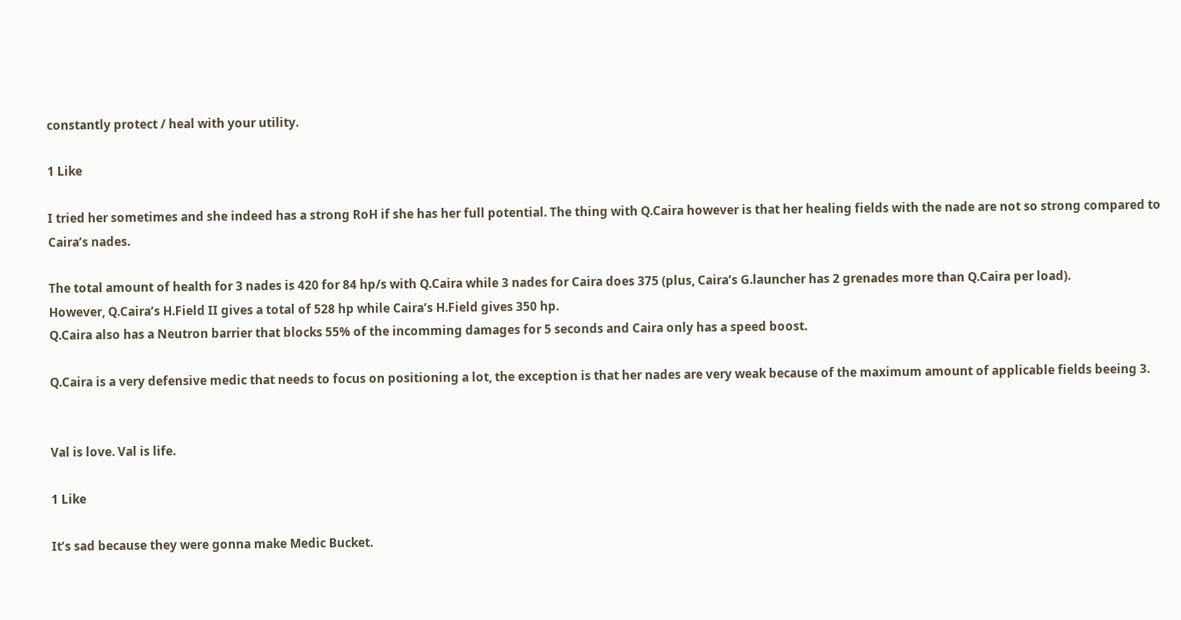constantly protect / heal with your utility.

1 Like

I tried her sometimes and she indeed has a strong RoH if she has her full potential. The thing with Q.Caira however is that her healing fields with the nade are not so strong compared to Caira’s nades.

The total amount of health for 3 nades is 420 for 84 hp/s with Q.Caira while 3 nades for Caira does 375 (plus, Caira’s G.launcher has 2 grenades more than Q.Caira per load).
However, Q.Caira’s H.Field II gives a total of 528 hp while Caira’s H.Field gives 350 hp.
Q.Caira also has a Neutron barrier that blocks 55% of the incomming damages for 5 seconds and Caira only has a speed boost.

Q.Caira is a very defensive medic that needs to focus on positioning a lot, the exception is that her nades are very weak because of the maximum amount of applicable fields beeing 3.


Val is love. Val is life.

1 Like

It’s sad because they were gonna make Medic Bucket.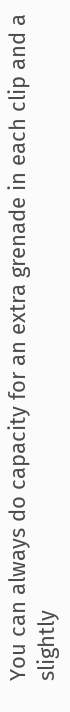You can always do capacity for an extra grenade in each clip and a slightly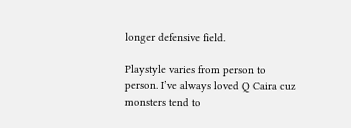longer defensive field.

Playstyle varies from person to person. I’ve always loved Q Caira cuz monsters tend to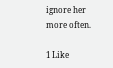ignore her more often.

1 Like